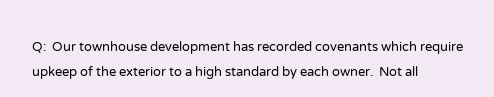Q:  Our townhouse development has recorded covenants which require upkeep of the exterior to a high standard by each owner.  Not all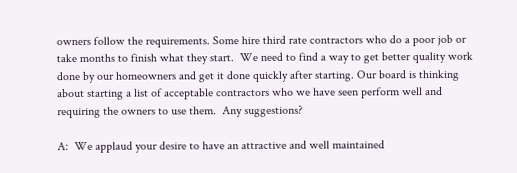owners follow the requirements. Some hire third rate contractors who do a poor job or take months to finish what they start.  We need to find a way to get better quality work done by our homeowners and get it done quickly after starting. Our board is thinking about starting a list of acceptable contractors who we have seen perform well and requiring the owners to use them.  Any suggestions?

A:  We applaud your desire to have an attractive and well maintained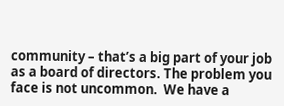community – that’s a big part of your job as a board of directors. The problem you face is not uncommon.  We have a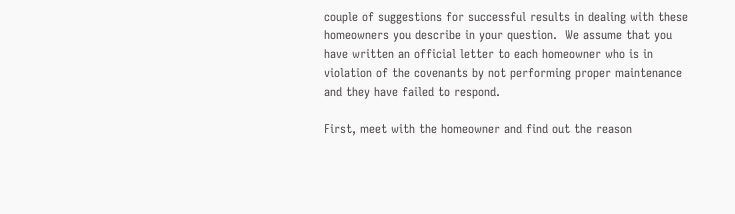couple of suggestions for successful results in dealing with these homeowners you describe in your question.  We assume that you have written an official letter to each homeowner who is in violation of the covenants by not performing proper maintenance and they have failed to respond.

First, meet with the homeowner and find out the reason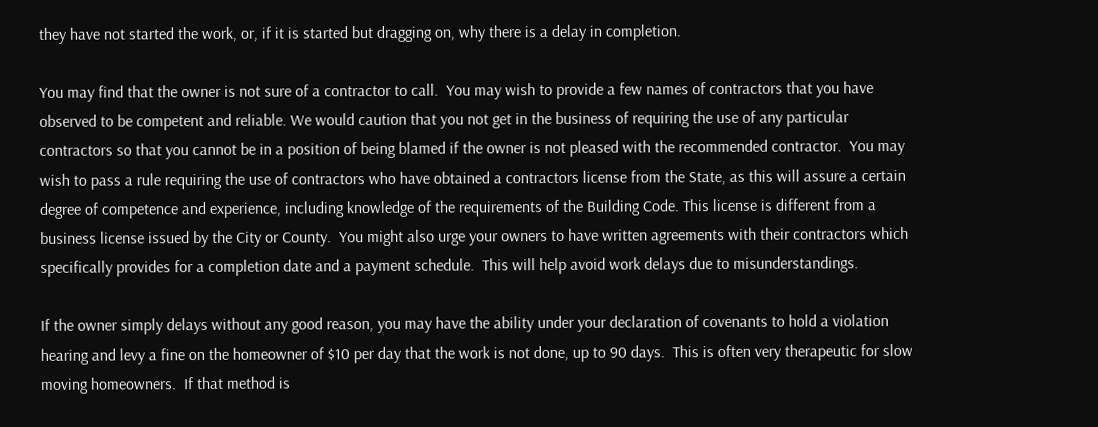they have not started the work, or, if it is started but dragging on, why there is a delay in completion.

You may find that the owner is not sure of a contractor to call.  You may wish to provide a few names of contractors that you have observed to be competent and reliable. We would caution that you not get in the business of requiring the use of any particular contractors so that you cannot be in a position of being blamed if the owner is not pleased with the recommended contractor.  You may wish to pass a rule requiring the use of contractors who have obtained a contractors license from the State, as this will assure a certain degree of competence and experience, including knowledge of the requirements of the Building Code. This license is different from a business license issued by the City or County.  You might also urge your owners to have written agreements with their contractors which specifically provides for a completion date and a payment schedule.  This will help avoid work delays due to misunderstandings.

If the owner simply delays without any good reason, you may have the ability under your declaration of covenants to hold a violation hearing and levy a fine on the homeowner of $10 per day that the work is not done, up to 90 days.  This is often very therapeutic for slow moving homeowners.  If that method is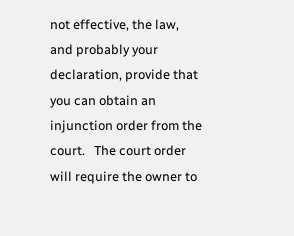not effective, the law, and probably your declaration, provide that you can obtain an injunction order from the court.   The court order will require the owner to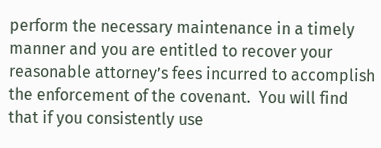perform the necessary maintenance in a timely manner and you are entitled to recover your reasonable attorney’s fees incurred to accomplish the enforcement of the covenant.  You will find that if you consistently use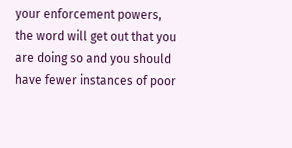your enforcement powers, the word will get out that you are doing so and you should have fewer instances of poor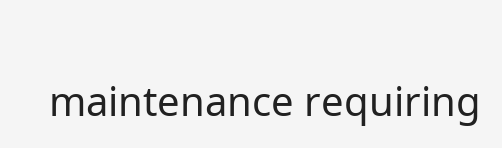maintenance requiring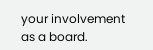your involvement as a board.